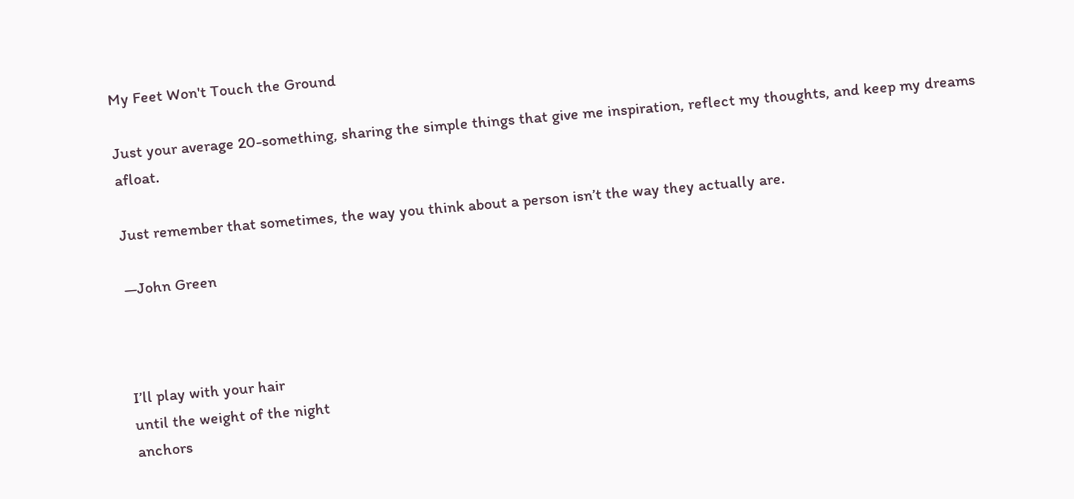My Feet Won't Touch the Ground

Just your average 20-something, sharing the simple things that give me inspiration, reflect my thoughts, and keep my dreams afloat.

Just remember that sometimes, the way you think about a person isn’t the way they actually are.

—John Green



I’ll play with your hair
until the weight of the night
anchors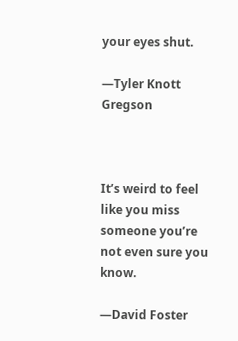your eyes shut.

—Tyler Knott Gregson



It’s weird to feel like you miss someone you’re not even sure you know.

—David Foster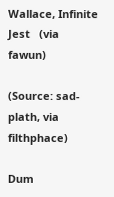Wallace, Infinite Jest   (via fawun)

(Source: sad-plath, via filthphace)

Dum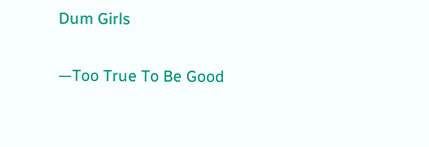Dum Girls

—Too True To Be Good